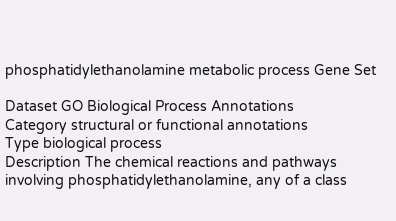phosphatidylethanolamine metabolic process Gene Set

Dataset GO Biological Process Annotations
Category structural or functional annotations
Type biological process
Description The chemical reactions and pathways involving phosphatidylethanolamine, any of a class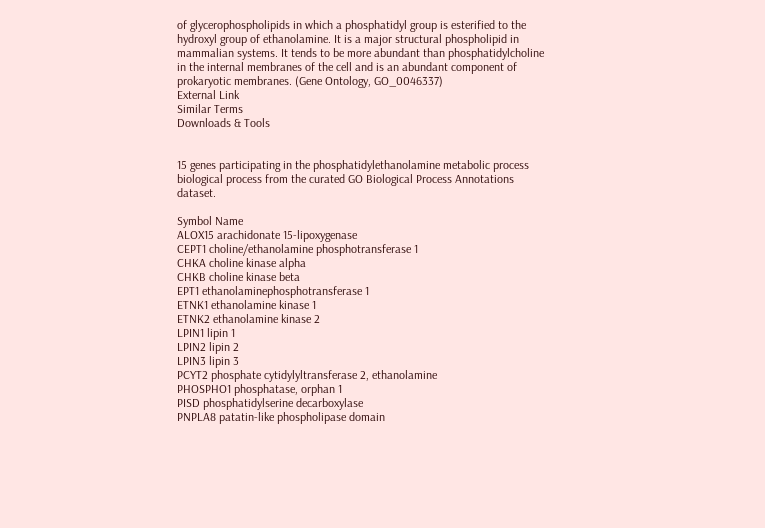of glycerophospholipids in which a phosphatidyl group is esterified to the hydroxyl group of ethanolamine. It is a major structural phospholipid in mammalian systems. It tends to be more abundant than phosphatidylcholine in the internal membranes of the cell and is an abundant component of prokaryotic membranes. (Gene Ontology, GO_0046337)
External Link
Similar Terms
Downloads & Tools


15 genes participating in the phosphatidylethanolamine metabolic process biological process from the curated GO Biological Process Annotations dataset.

Symbol Name
ALOX15 arachidonate 15-lipoxygenase
CEPT1 choline/ethanolamine phosphotransferase 1
CHKA choline kinase alpha
CHKB choline kinase beta
EPT1 ethanolaminephosphotransferase 1
ETNK1 ethanolamine kinase 1
ETNK2 ethanolamine kinase 2
LPIN1 lipin 1
LPIN2 lipin 2
LPIN3 lipin 3
PCYT2 phosphate cytidylyltransferase 2, ethanolamine
PHOSPHO1 phosphatase, orphan 1
PISD phosphatidylserine decarboxylase
PNPLA8 patatin-like phospholipase domain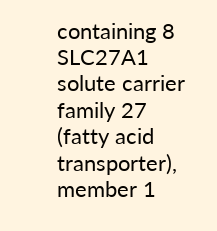containing 8
SLC27A1 solute carrier family 27 (fatty acid transporter), member 1